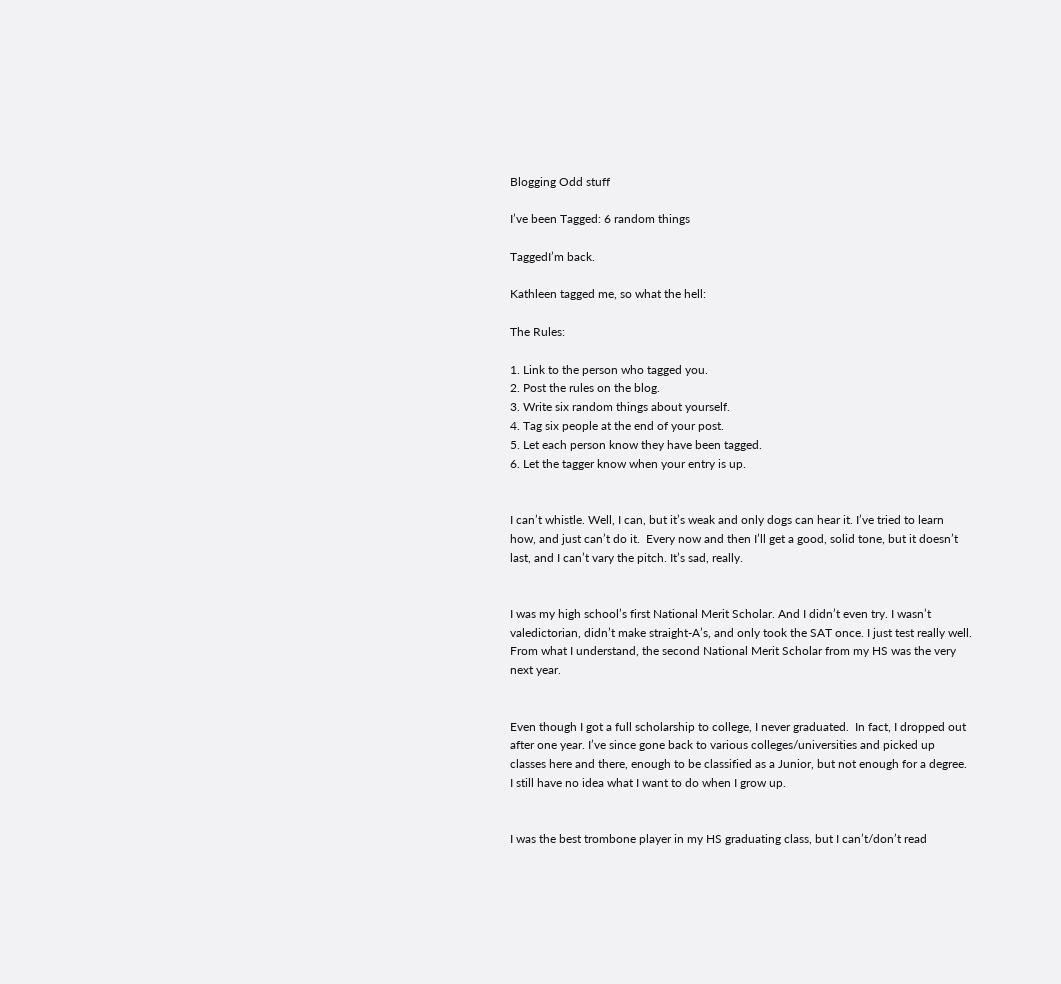Blogging Odd stuff

I’ve been Tagged: 6 random things

TaggedI’m back.

Kathleen tagged me, so what the hell:

The Rules:

1. Link to the person who tagged you.
2. Post the rules on the blog.
3. Write six random things about yourself.
4. Tag six people at the end of your post.
5. Let each person know they have been tagged.
6. Let the tagger know when your entry is up.


I can’t whistle. Well, I can, but it’s weak and only dogs can hear it. I’ve tried to learn how, and just can’t do it.  Every now and then I’ll get a good, solid tone, but it doesn’t last, and I can’t vary the pitch. It’s sad, really.


I was my high school’s first National Merit Scholar. And I didn’t even try. I wasn’t valedictorian, didn’t make straight-A’s, and only took the SAT once. I just test really well. From what I understand, the second National Merit Scholar from my HS was the very next year.


Even though I got a full scholarship to college, I never graduated.  In fact, I dropped out after one year. I’ve since gone back to various colleges/universities and picked up classes here and there, enough to be classified as a Junior, but not enough for a degree.  I still have no idea what I want to do when I grow up.


I was the best trombone player in my HS graduating class, but I can’t/don’t read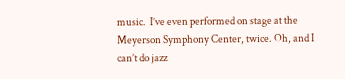music.  I’ve even performed on stage at the Meyerson Symphony Center, twice. Oh, and I can’t do jazz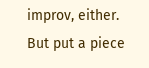improv, either. But put a piece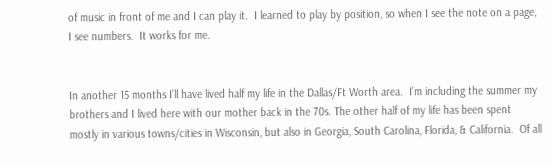of music in front of me and I can play it.  I learned to play by position, so when I see the note on a page, I see numbers.  It works for me.


In another 15 months I’ll have lived half my life in the Dallas/Ft Worth area.  I’m including the summer my brothers and I lived here with our mother back in the 70s. The other half of my life has been spent mostly in various towns/cities in Wisconsin, but also in Georgia, South Carolina, Florida, & California.  Of all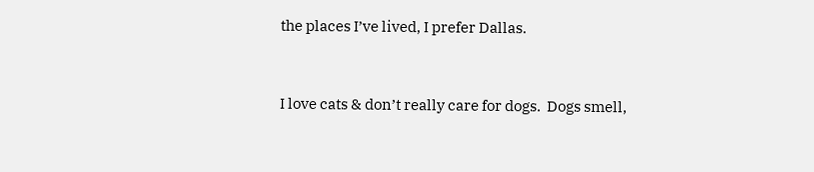the places I’ve lived, I prefer Dallas.


I love cats & don’t really care for dogs.  Dogs smell,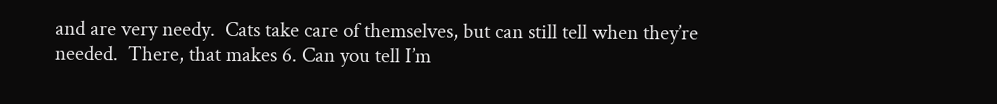and are very needy.  Cats take care of themselves, but can still tell when they’re needed.  There, that makes 6. Can you tell I’m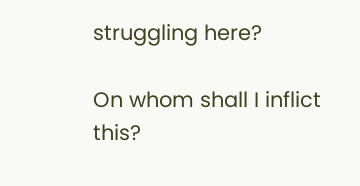struggling here?

On whom shall I inflict this?